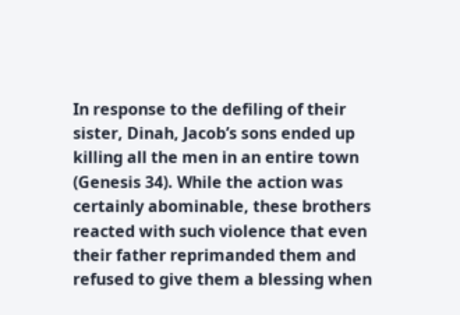In response to the defiling of their sister, Dinah, Jacob’s sons ended up killing all the men in an entire town (Genesis 34). While the action was certainly abominable, these brothers reacted with such violence that even their father reprimanded them and refused to give them a blessing when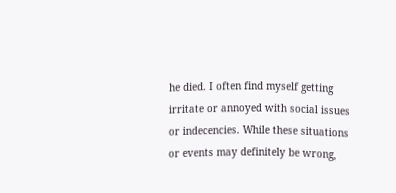he died. I often find myself getting irritate or annoyed with social issues or indecencies. While these situations or events may definitely be wrong,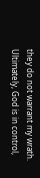they do not warrant my wrath. Ultimately, God is in control,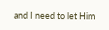and I need to let Him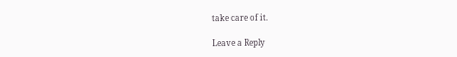take care of it.

Leave a Reply